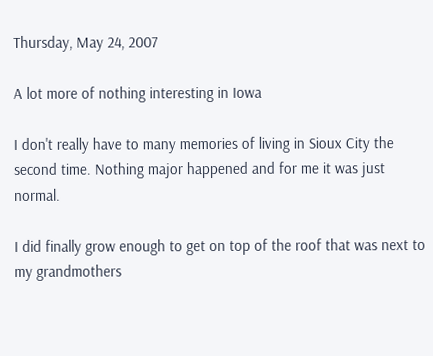Thursday, May 24, 2007

A lot more of nothing interesting in Iowa

I don't really have to many memories of living in Sioux City the second time. Nothing major happened and for me it was just normal.

I did finally grow enough to get on top of the roof that was next to my grandmothers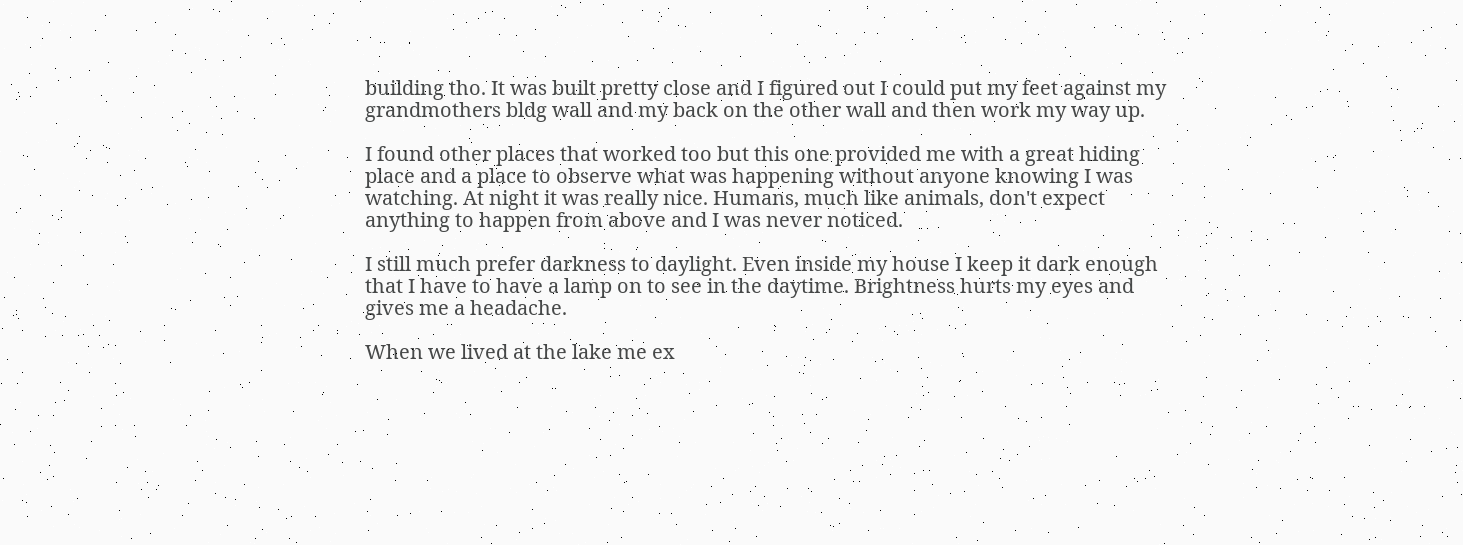building tho. It was built pretty close and I figured out I could put my feet against my grandmothers bldg wall and my back on the other wall and then work my way up.

I found other places that worked too but this one provided me with a great hiding place and a place to observe what was happening without anyone knowing I was watching. At night it was really nice. Humans, much like animals, don't expect anything to happen from above and I was never noticed.

I still much prefer darkness to daylight. Even inside my house I keep it dark enough that I have to have a lamp on to see in the daytime. Brightness hurts my eyes and gives me a headache.

When we lived at the lake me ex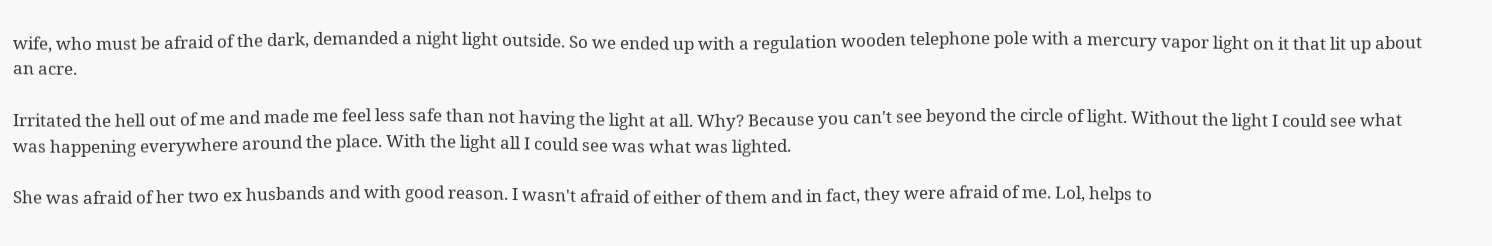wife, who must be afraid of the dark, demanded a night light outside. So we ended up with a regulation wooden telephone pole with a mercury vapor light on it that lit up about an acre.

Irritated the hell out of me and made me feel less safe than not having the light at all. Why? Because you can't see beyond the circle of light. Without the light I could see what was happening everywhere around the place. With the light all I could see was what was lighted.

She was afraid of her two ex husbands and with good reason. I wasn't afraid of either of them and in fact, they were afraid of me. Lol, helps to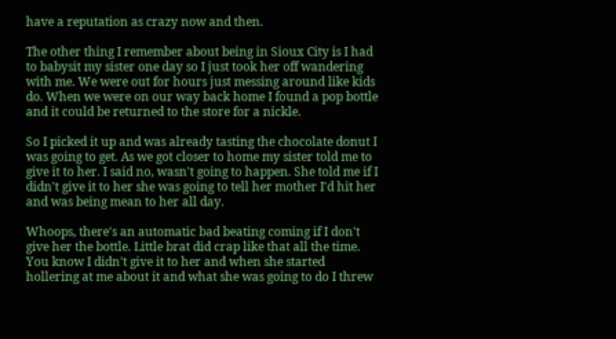have a reputation as crazy now and then.

The other thing I remember about being in Sioux City is I had to babysit my sister one day so I just took her off wandering with me. We were out for hours just messing around like kids do. When we were on our way back home I found a pop bottle and it could be returned to the store for a nickle.

So I picked it up and was already tasting the chocolate donut I was going to get. As we got closer to home my sister told me to give it to her. I said no, wasn't going to happen. She told me if I didn't give it to her she was going to tell her mother I'd hit her and was being mean to her all day.

Whoops, there's an automatic bad beating coming if I don't give her the bottle. Little brat did crap like that all the time. You know I didn't give it to her and when she started hollering at me about it and what she was going to do I threw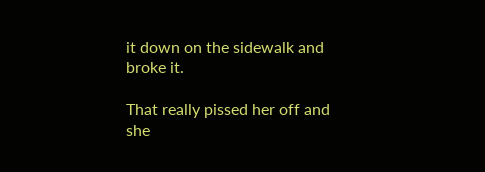it down on the sidewalk and broke it.

That really pissed her off and she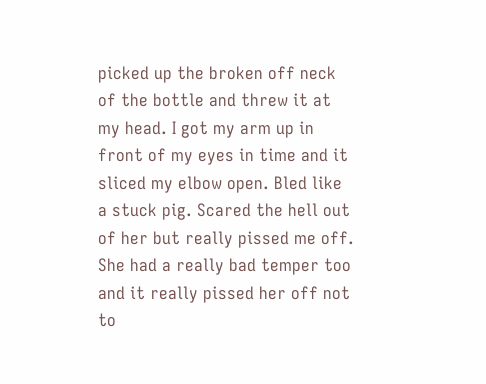picked up the broken off neck of the bottle and threw it at my head. I got my arm up in front of my eyes in time and it sliced my elbow open. Bled like a stuck pig. Scared the hell out of her but really pissed me off. She had a really bad temper too and it really pissed her off not to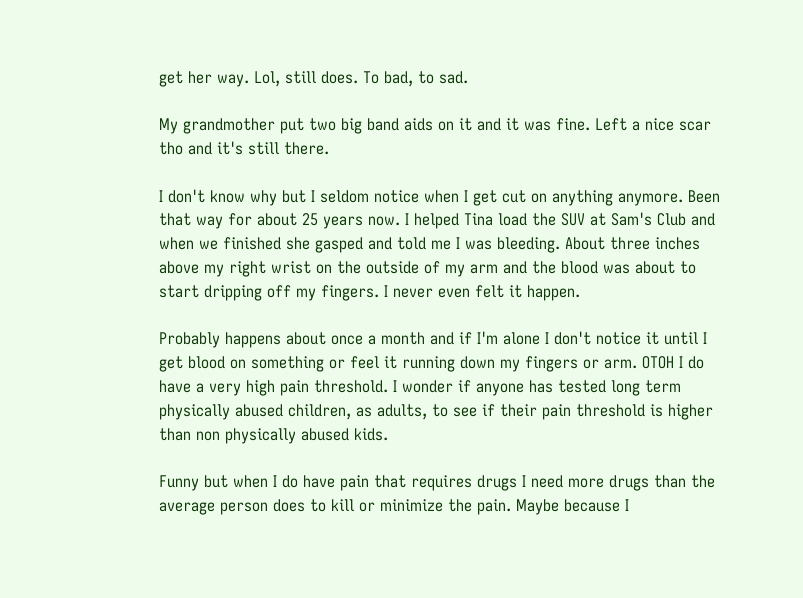get her way. Lol, still does. To bad, to sad.

My grandmother put two big band aids on it and it was fine. Left a nice scar tho and it's still there.

I don't know why but I seldom notice when I get cut on anything anymore. Been that way for about 25 years now. I helped Tina load the SUV at Sam's Club and when we finished she gasped and told me I was bleeding. About three inches above my right wrist on the outside of my arm and the blood was about to start dripping off my fingers. I never even felt it happen.

Probably happens about once a month and if I'm alone I don't notice it until I get blood on something or feel it running down my fingers or arm. OTOH I do have a very high pain threshold. I wonder if anyone has tested long term physically abused children, as adults, to see if their pain threshold is higher than non physically abused kids.

Funny but when I do have pain that requires drugs I need more drugs than the average person does to kill or minimize the pain. Maybe because I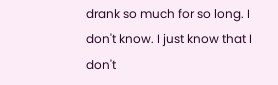drank so much for so long. I don't know. I just know that I don't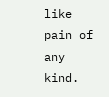like pain of any kind.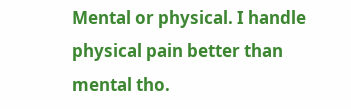Mental or physical. I handle physical pain better than mental tho.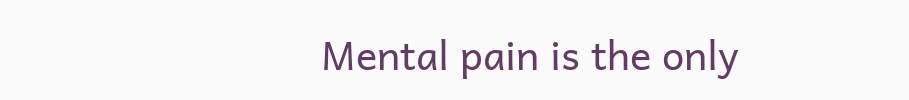Mental pain is the only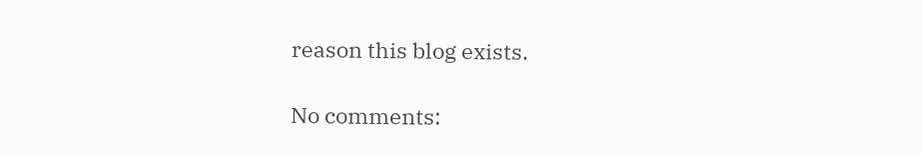reason this blog exists.

No comments: